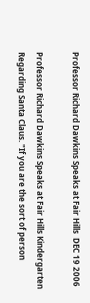Professor Richard Dawkins Speaks at Fair Hills  DEC 19 2006

Professor Richard Dawkins Speaks at Fair Hills Kindergarten Regarding Santa Claus. "If you are the sort of person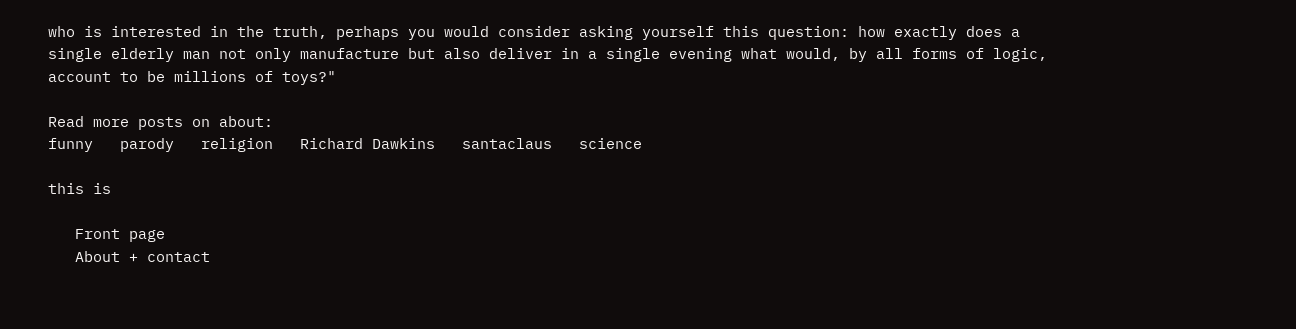who is interested in the truth, perhaps you would consider asking yourself this question: how exactly does a single elderly man not only manufacture but also deliver in a single evening what would, by all forms of logic, account to be millions of toys?"

Read more posts on about:
funny   parody   religion   Richard Dawkins   santaclaus   science

this is

   Front page
   About + contact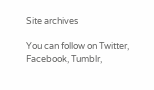Site archives

You can follow on Twitter, Facebook, Tumblr,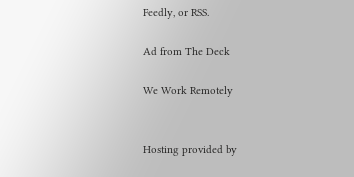Feedly, or RSS.

Ad from The Deck

We Work Remotely


Hosting provided by